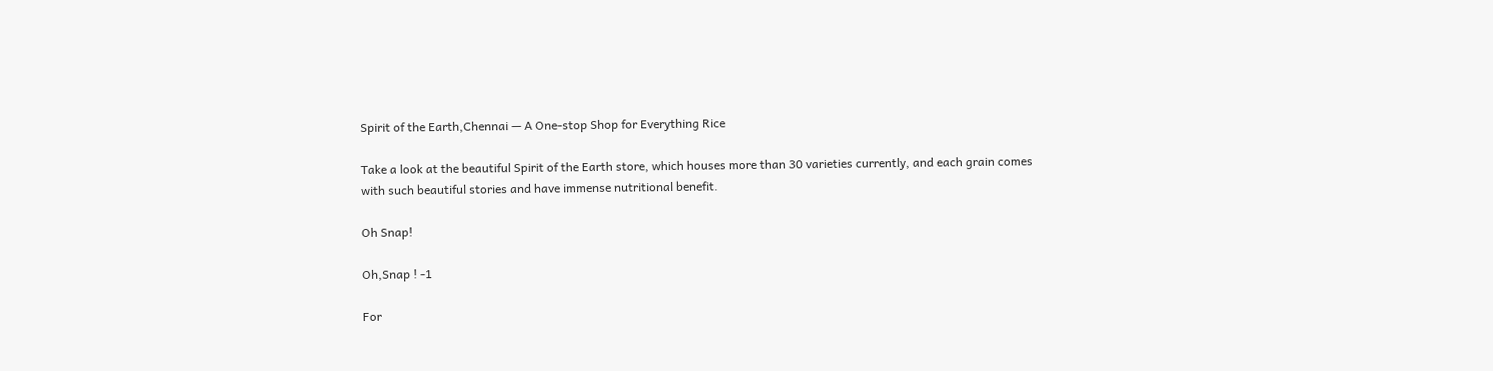Spirit of the Earth,Chennai — A One-stop Shop for Everything Rice

Take a look at the beautiful Spirit of the Earth store, which houses more than 30 varieties currently, and each grain comes with such beautiful stories and have immense nutritional benefit.

Oh Snap!

Oh,Snap ! -1

For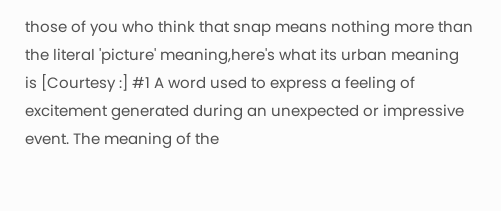those of you who think that snap means nothing more than the literal 'picture' meaning,here's what its urban meaning is [Courtesy :] #1 A word used to express a feeling of excitement generated during an unexpected or impressive event. The meaning of the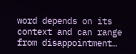word depends on its context and can range from disappointment…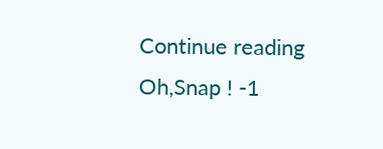Continue reading Oh,Snap ! -1